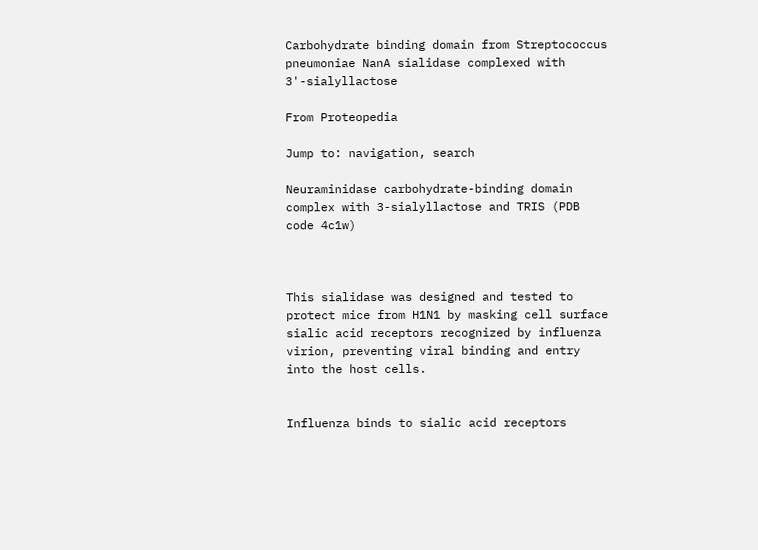Carbohydrate binding domain from Streptococcus pneumoniae NanA sialidase complexed with 3'-sialyllactose

From Proteopedia

Jump to: navigation, search

Neuraminidase carbohydrate-binding domain complex with 3-sialyllactose and TRIS (PDB code 4c1w)



This sialidase was designed and tested to protect mice from H1N1 by masking cell surface sialic acid receptors recognized by influenza virion, preventing viral binding and entry into the host cells.


Influenza binds to sialic acid receptors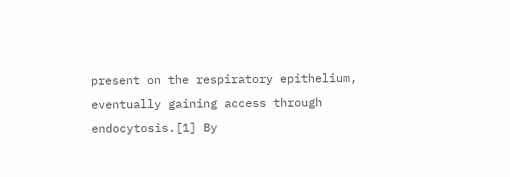present on the respiratory epithelium, eventually gaining access through endocytosis.[1] By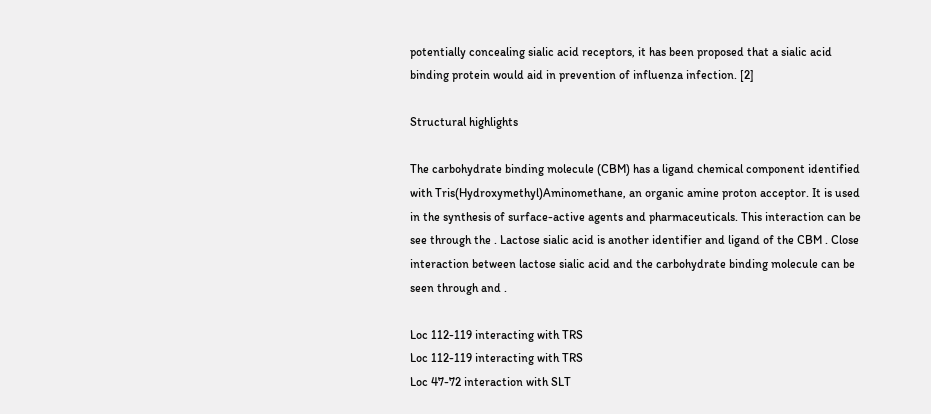potentially concealing sialic acid receptors, it has been proposed that a sialic acid binding protein would aid in prevention of influenza infection. [2]

Structural highlights

The carbohydrate binding molecule (CBM) has a ligand chemical component identified with Tris(Hydroxymethyl)Aminomethane, an organic amine proton acceptor. It is used in the synthesis of surface-active agents and pharmaceuticals. This interaction can be see through the . Lactose sialic acid is another identifier and ligand of the CBM . Close interaction between lactose sialic acid and the carbohydrate binding molecule can be seen through and .

Loc 112-119 interacting with TRS
Loc 112-119 interacting with TRS
Loc 47-72 interaction with SLT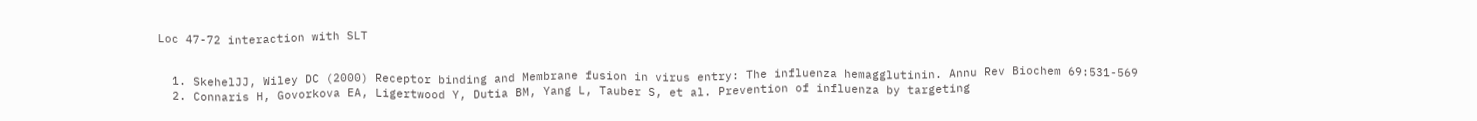Loc 47-72 interaction with SLT


  1. SkehelJJ, Wiley DC (2000) Receptor binding and Membrane fusion in virus entry: The influenza hemagglutinin. Annu Rev Biochem 69:531-569
  2. Connaris H, Govorkova EA, Ligertwood Y, Dutia BM, Yang L, Tauber S, et al. Prevention of influenza by targeting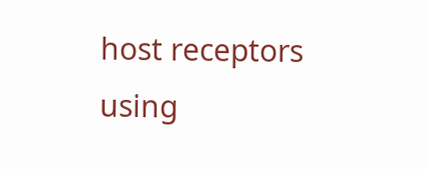host receptors using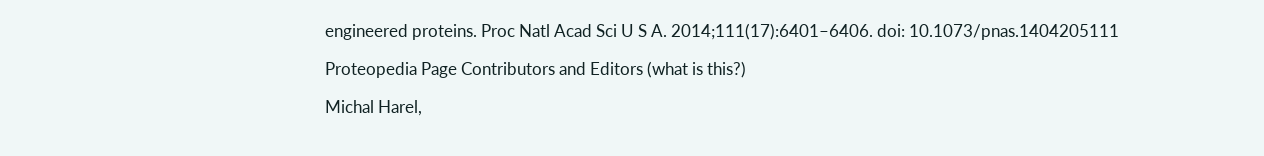engineered proteins. Proc Natl Acad Sci U S A. 2014;111(17):6401–6406. doi: 10.1073/pnas.1404205111

Proteopedia Page Contributors and Editors (what is this?)

Michal Harel,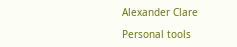Alexander Clare

Personal tools